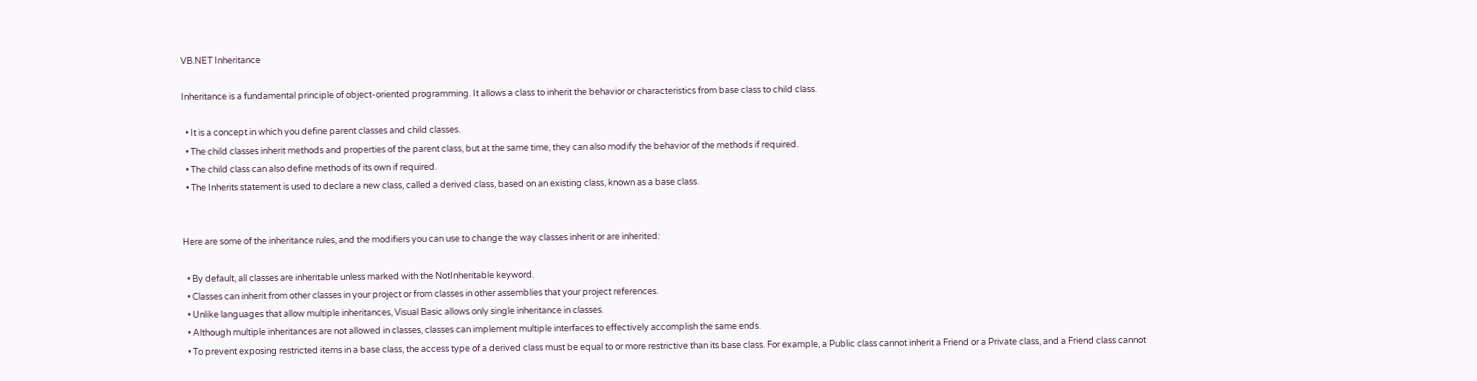VB.NET Inheritance

Inheritance is a fundamental principle of object-oriented programming. It allows a class to inherit the behavior or characteristics from base class to child class.

  • It is a concept in which you define parent classes and child classes.
  • The child classes inherit methods and properties of the parent class, but at the same time, they can also modify the behavior of the methods if required.
  • The child class can also define methods of its own if required.
  • The Inherits statement is used to declare a new class, called a derived class, based on an existing class, known as a base class.


Here are some of the inheritance rules, and the modifiers you can use to change the way classes inherit or are inherited:

  • By default, all classes are inheritable unless marked with the NotInheritable keyword.
  • Classes can inherit from other classes in your project or from classes in other assemblies that your project references.
  • Unlike languages that allow multiple inheritances, Visual Basic allows only single inheritance in classes.
  • Although multiple inheritances are not allowed in classes, classes can implement multiple interfaces to effectively accomplish the same ends.
  • To prevent exposing restricted items in a base class, the access type of a derived class must be equal to or more restrictive than its base class. For example, a Public class cannot inherit a Friend or a Private class, and a Friend class cannot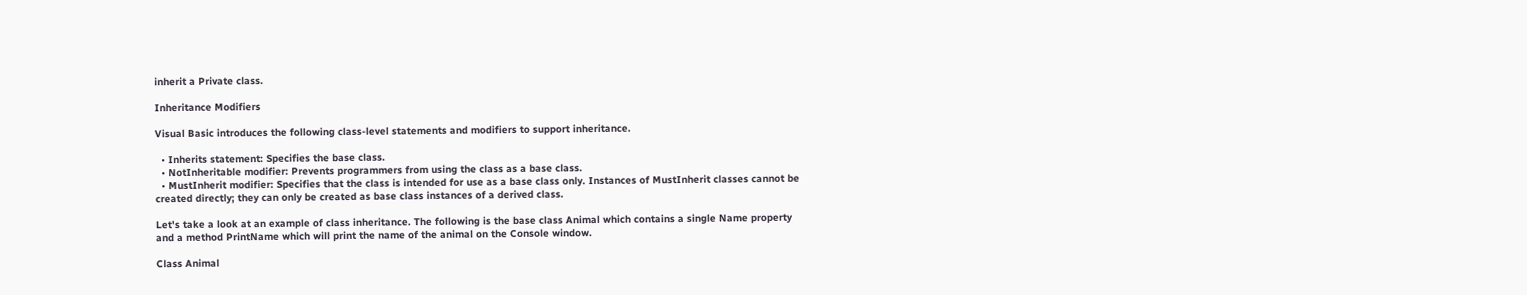inherit a Private class.

Inheritance Modifiers

Visual Basic introduces the following class-level statements and modifiers to support inheritance.

  • Inherits statement: Specifies the base class.
  • NotInheritable modifier: Prevents programmers from using the class as a base class.
  • MustInherit modifier: Specifies that the class is intended for use as a base class only. Instances of MustInherit classes cannot be created directly; they can only be created as base class instances of a derived class.

Let's take a look at an example of class inheritance. The following is the base class Animal which contains a single Name property and a method PrintName which will print the name of the animal on the Console window.

Class Animal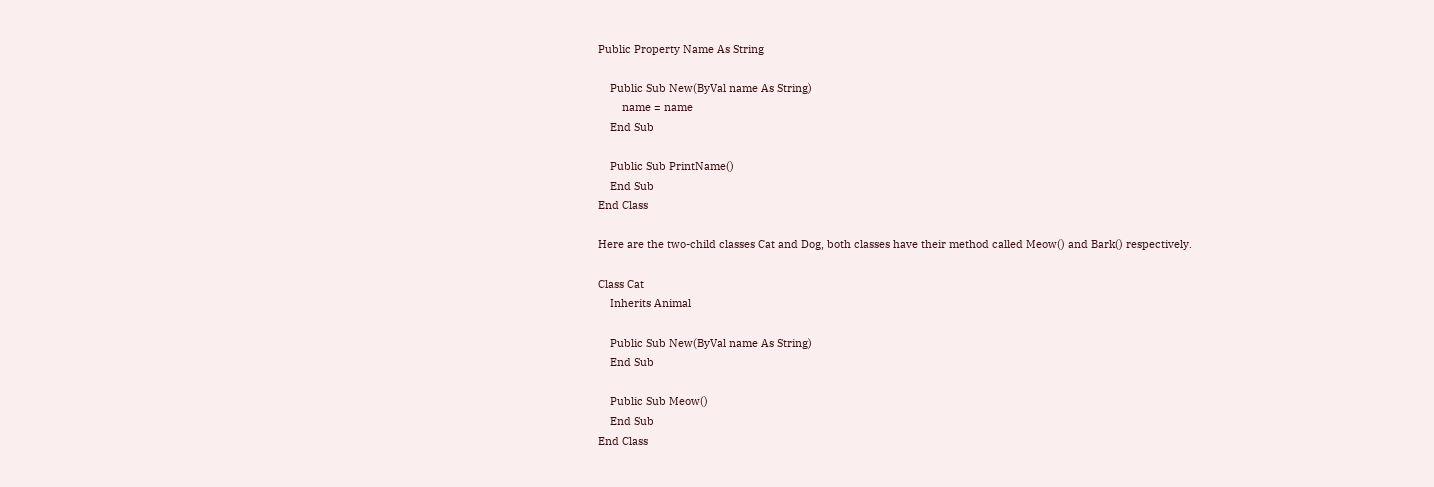Public Property Name As String

    Public Sub New(ByVal name As String)
        name = name
    End Sub

    Public Sub PrintName()
    End Sub
End Class

Here are the two-child classes Cat and Dog, both classes have their method called Meow() and Bark() respectively.

Class Cat
    Inherits Animal

    Public Sub New(ByVal name As String)
    End Sub

    Public Sub Meow()
    End Sub
End Class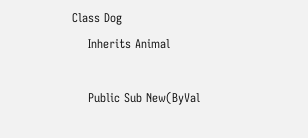Class Dog
    Inherits Animal

    Public Sub New(ByVal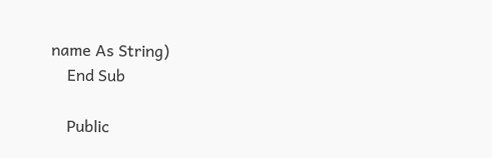name As String)
    End Sub

    Public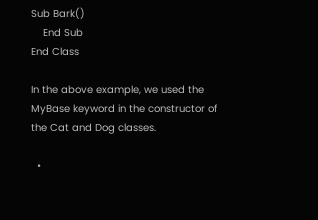Sub Bark()
    End Sub
End Class

In the above example, we used the MyBase keyword in the constructor of the Cat and Dog classes.

  •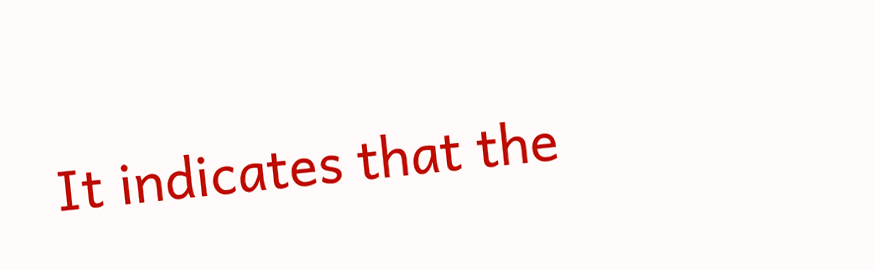It indicates that the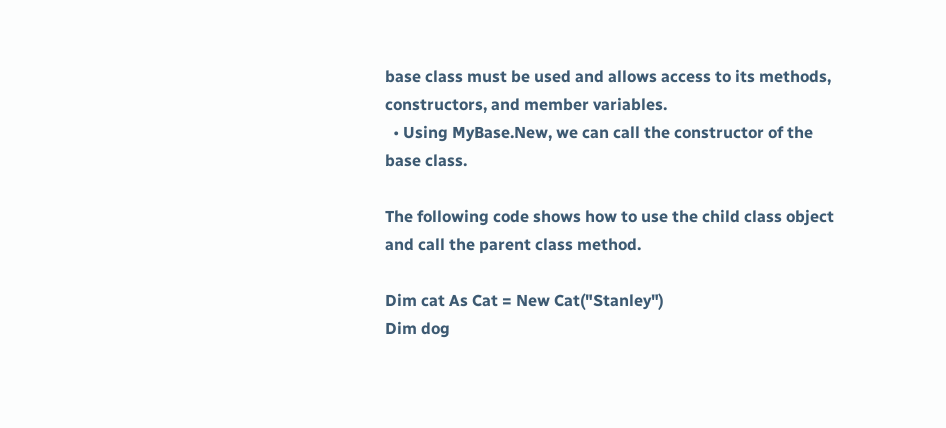base class must be used and allows access to its methods, constructors, and member variables.
  • Using MyBase.New, we can call the constructor of the base class.

The following code shows how to use the child class object and call the parent class method.

Dim cat As Cat = New Cat("Stanley")
Dim dog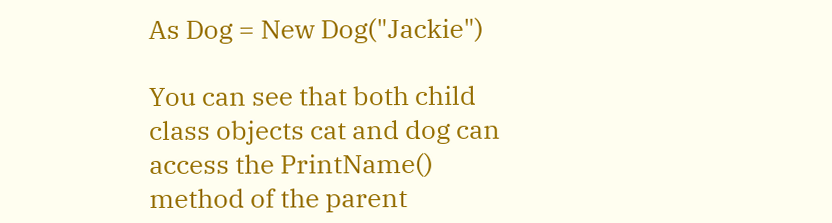As Dog = New Dog("Jackie")

You can see that both child class objects cat and dog can access the PrintName() method of the parent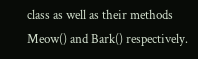class as well as their methods Meow() and Bark() respectively.